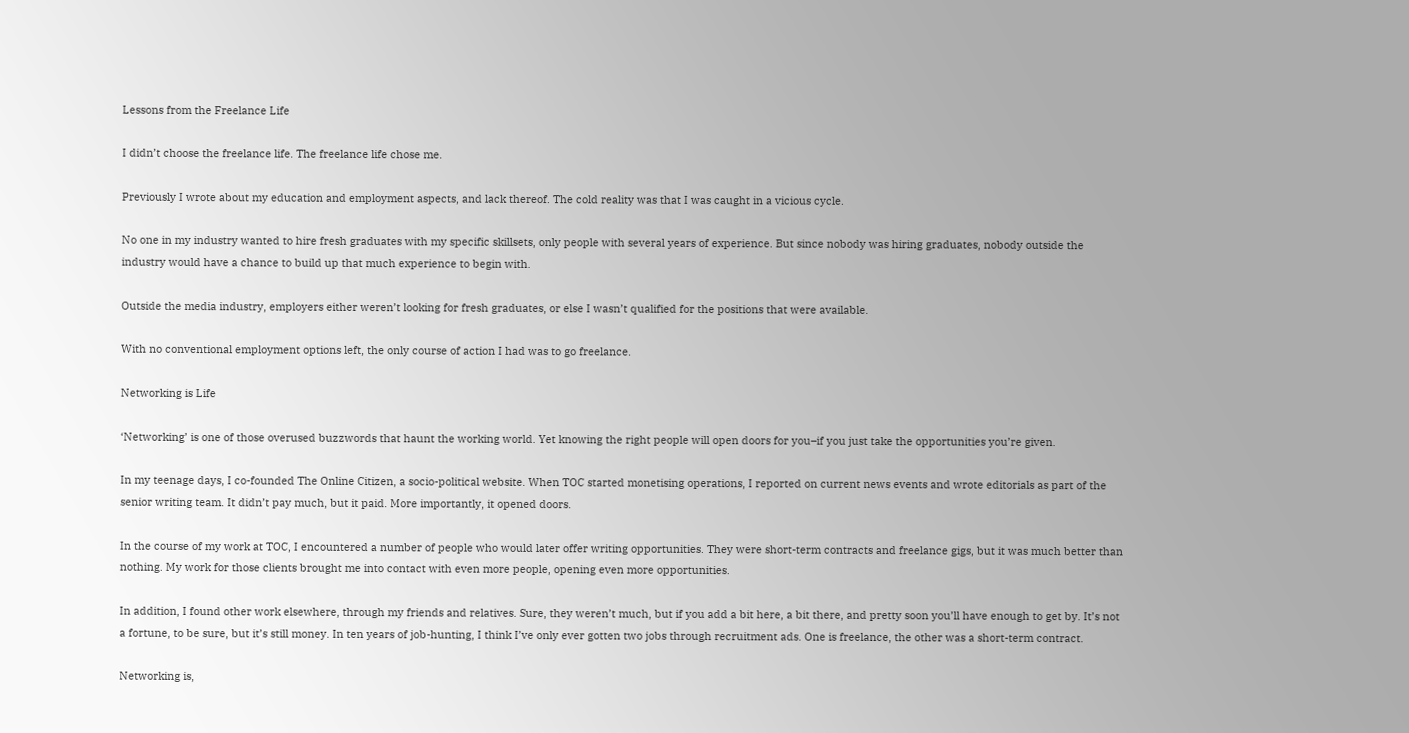Lessons from the Freelance Life

I didn’t choose the freelance life. The freelance life chose me.

Previously I wrote about my education and employment aspects, and lack thereof. The cold reality was that I was caught in a vicious cycle.

No one in my industry wanted to hire fresh graduates with my specific skillsets, only people with several years of experience. But since nobody was hiring graduates, nobody outside the industry would have a chance to build up that much experience to begin with.

Outside the media industry, employers either weren’t looking for fresh graduates, or else I wasn’t qualified for the positions that were available.

With no conventional employment options left, the only course of action I had was to go freelance.

Networking is Life

‘Networking’ is one of those overused buzzwords that haunt the working world. Yet knowing the right people will open doors for you–if you just take the opportunities you’re given.

In my teenage days, I co-founded The Online Citizen, a socio-political website. When TOC started monetising operations, I reported on current news events and wrote editorials as part of the senior writing team. It didn’t pay much, but it paid. More importantly, it opened doors.

In the course of my work at TOC, I encountered a number of people who would later offer writing opportunities. They were short-term contracts and freelance gigs, but it was much better than nothing. My work for those clients brought me into contact with even more people, opening even more opportunities.

In addition, I found other work elsewhere, through my friends and relatives. Sure, they weren’t much, but if you add a bit here, a bit there, and pretty soon you’ll have enough to get by. It’s not a fortune, to be sure, but it’s still money. In ten years of job-hunting, I think I’ve only ever gotten two jobs through recruitment ads. One is freelance, the other was a short-term contract.

Networking is,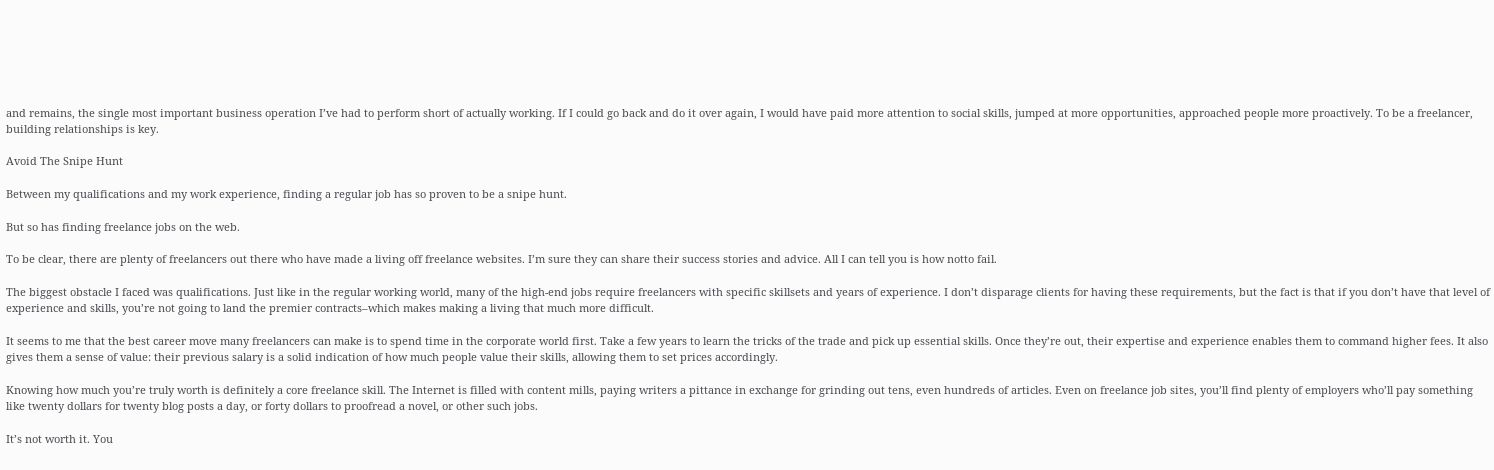and remains, the single most important business operation I’ve had to perform short of actually working. If I could go back and do it over again, I would have paid more attention to social skills, jumped at more opportunities, approached people more proactively. To be a freelancer, building relationships is key.

Avoid The Snipe Hunt

Between my qualifications and my work experience, finding a regular job has so proven to be a snipe hunt.

But so has finding freelance jobs on the web.

To be clear, there are plenty of freelancers out there who have made a living off freelance websites. I’m sure they can share their success stories and advice. All I can tell you is how notto fail.

The biggest obstacle I faced was qualifications. Just like in the regular working world, many of the high-end jobs require freelancers with specific skillsets and years of experience. I don’t disparage clients for having these requirements, but the fact is that if you don’t have that level of experience and skills, you’re not going to land the premier contracts–which makes making a living that much more difficult.

It seems to me that the best career move many freelancers can make is to spend time in the corporate world first. Take a few years to learn the tricks of the trade and pick up essential skills. Once they’re out, their expertise and experience enables them to command higher fees. It also gives them a sense of value: their previous salary is a solid indication of how much people value their skills, allowing them to set prices accordingly.

Knowing how much you’re truly worth is definitely a core freelance skill. The Internet is filled with content mills, paying writers a pittance in exchange for grinding out tens, even hundreds of articles. Even on freelance job sites, you’ll find plenty of employers who’ll pay something like twenty dollars for twenty blog posts a day, or forty dollars to proofread a novel, or other such jobs.

It’s not worth it. You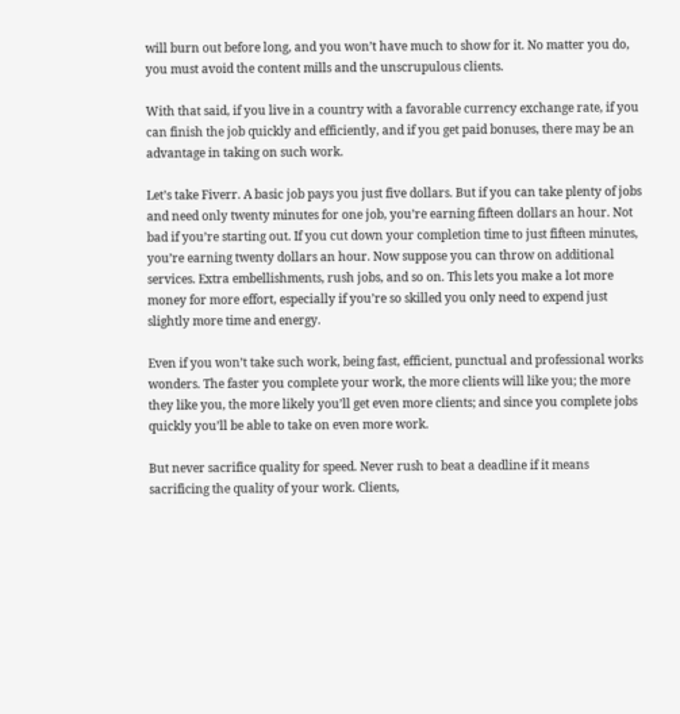will burn out before long, and you won’t have much to show for it. No matter you do, you must avoid the content mills and the unscrupulous clients.

With that said, if you live in a country with a favorable currency exchange rate, if you can finish the job quickly and efficiently, and if you get paid bonuses, there may be an advantage in taking on such work.

Let’s take Fiverr. A basic job pays you just five dollars. But if you can take plenty of jobs and need only twenty minutes for one job, you’re earning fifteen dollars an hour. Not bad if you’re starting out. If you cut down your completion time to just fifteen minutes, you’re earning twenty dollars an hour. Now suppose you can throw on additional services. Extra embellishments, rush jobs, and so on. This lets you make a lot more money for more effort, especially if you’re so skilled you only need to expend just slightly more time and energy.

Even if you won’t take such work, being fast, efficient, punctual and professional works wonders. The faster you complete your work, the more clients will like you; the more they like you, the more likely you’ll get even more clients; and since you complete jobs quickly you’ll be able to take on even more work.

But never sacrifice quality for speed. Never rush to beat a deadline if it means sacrificing the quality of your work. Clients,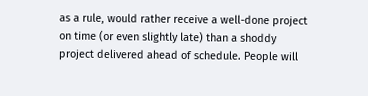as a rule, would rather receive a well-done project on time (or even slightly late) than a shoddy project delivered ahead of schedule. People will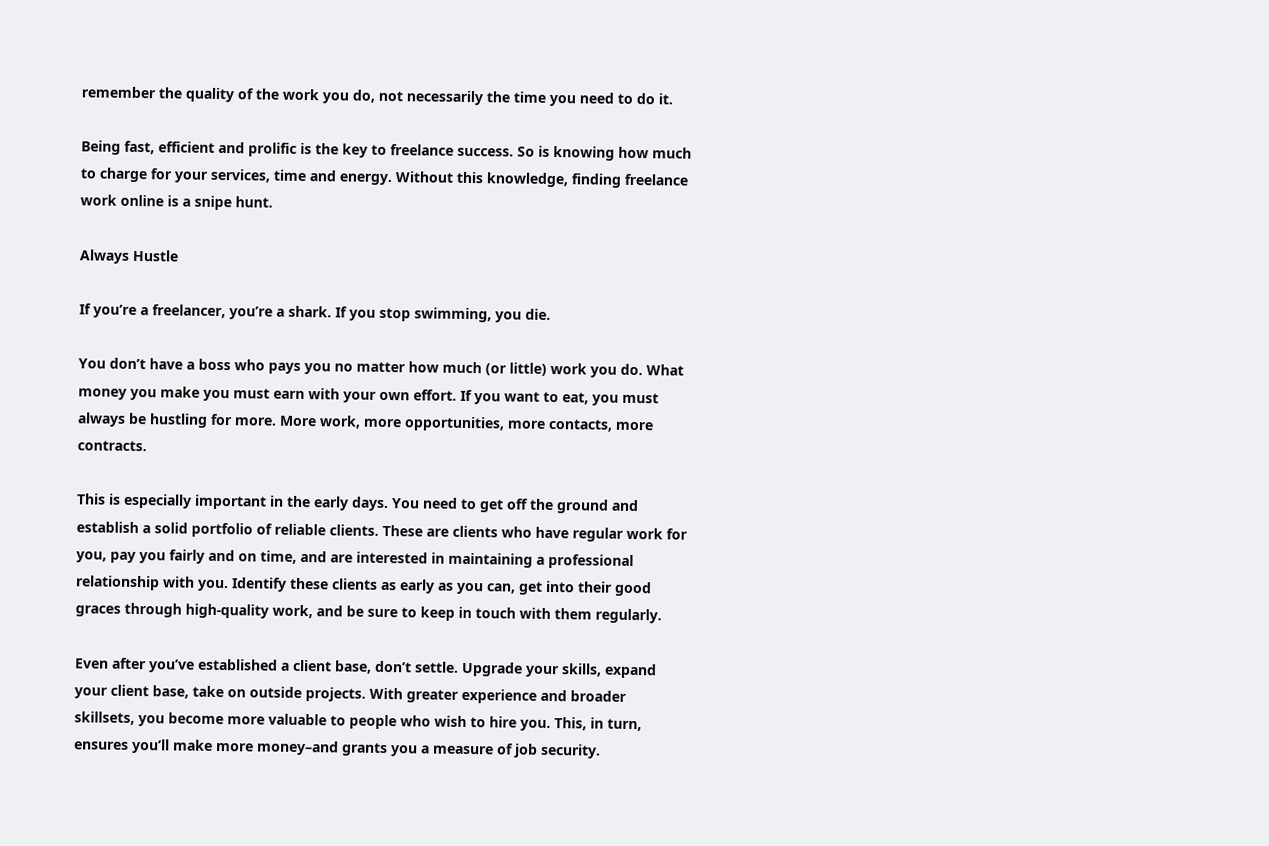remember the quality of the work you do, not necessarily the time you need to do it.

Being fast, efficient and prolific is the key to freelance success. So is knowing how much to charge for your services, time and energy. Without this knowledge, finding freelance work online is a snipe hunt.

Always Hustle

If you’re a freelancer, you’re a shark. If you stop swimming, you die.

You don’t have a boss who pays you no matter how much (or little) work you do. What money you make you must earn with your own effort. If you want to eat, you must always be hustling for more. More work, more opportunities, more contacts, more contracts.

This is especially important in the early days. You need to get off the ground and establish a solid portfolio of reliable clients. These are clients who have regular work for you, pay you fairly and on time, and are interested in maintaining a professional relationship with you. Identify these clients as early as you can, get into their good graces through high-quality work, and be sure to keep in touch with them regularly.

Even after you’ve established a client base, don’t settle. Upgrade your skills, expand your client base, take on outside projects. With greater experience and broader skillsets, you become more valuable to people who wish to hire you. This, in turn, ensures you’ll make more money–and grants you a measure of job security.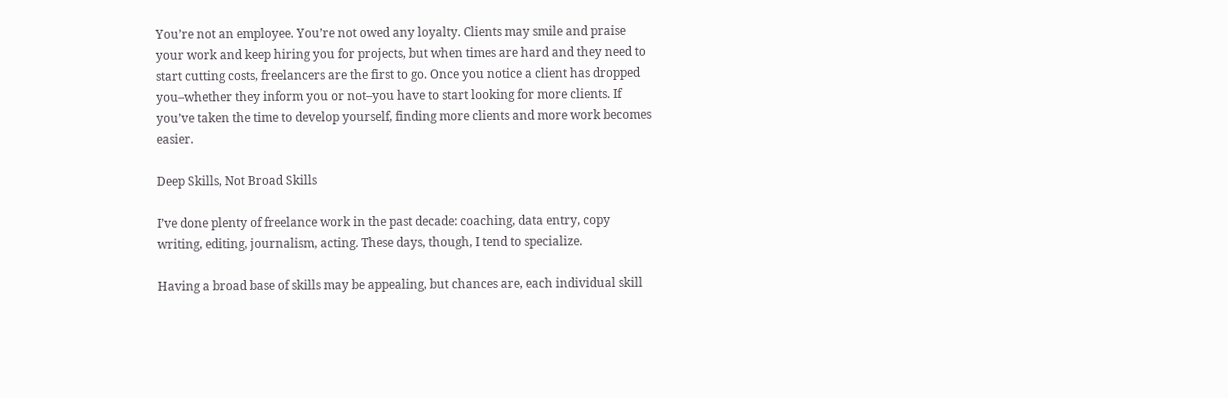You’re not an employee. You’re not owed any loyalty. Clients may smile and praise your work and keep hiring you for projects, but when times are hard and they need to start cutting costs, freelancers are the first to go. Once you notice a client has dropped you–whether they inform you or not–you have to start looking for more clients. If you’ve taken the time to develop yourself, finding more clients and more work becomes easier.

Deep Skills, Not Broad Skills

I’ve done plenty of freelance work in the past decade: coaching, data entry, copy writing, editing, journalism, acting. These days, though, I tend to specialize.

Having a broad base of skills may be appealing, but chances are, each individual skill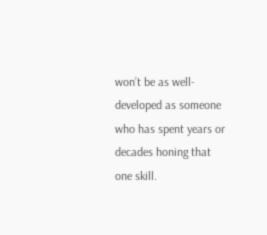won’t be as well-developed as someone who has spent years or decades honing that one skill.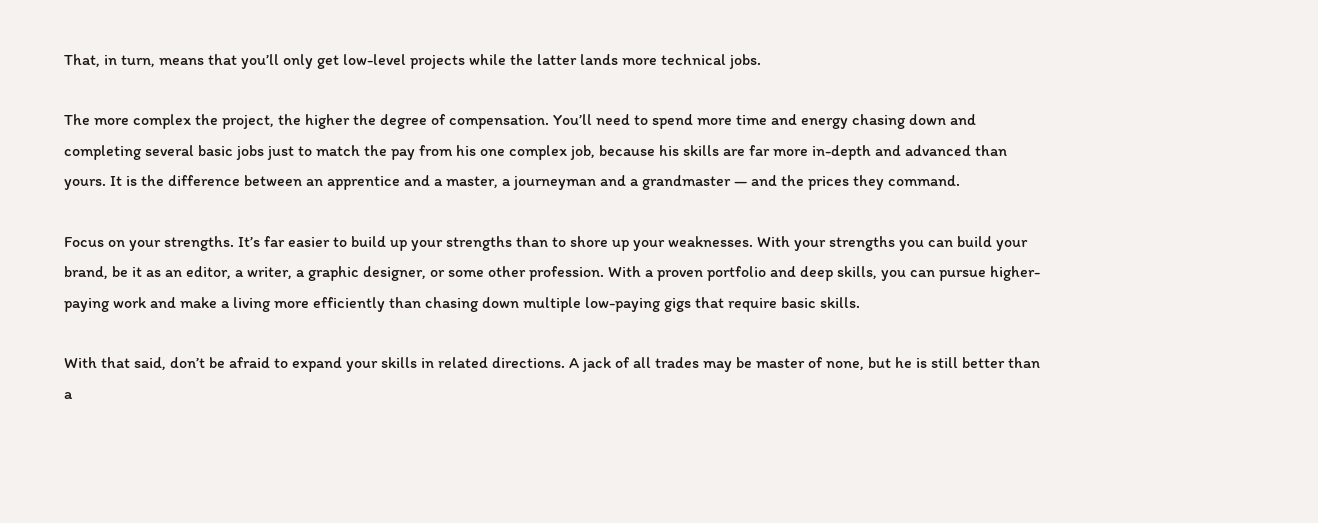That, in turn, means that you’ll only get low-level projects while the latter lands more technical jobs.

The more complex the project, the higher the degree of compensation. You’ll need to spend more time and energy chasing down and completing several basic jobs just to match the pay from his one complex job, because his skills are far more in-depth and advanced than yours. It is the difference between an apprentice and a master, a journeyman and a grandmaster — and the prices they command.

Focus on your strengths. It’s far easier to build up your strengths than to shore up your weaknesses. With your strengths you can build your brand, be it as an editor, a writer, a graphic designer, or some other profession. With a proven portfolio and deep skills, you can pursue higher-paying work and make a living more efficiently than chasing down multiple low-paying gigs that require basic skills.

With that said, don’t be afraid to expand your skills in related directions. A jack of all trades may be master of none, but he is still better than a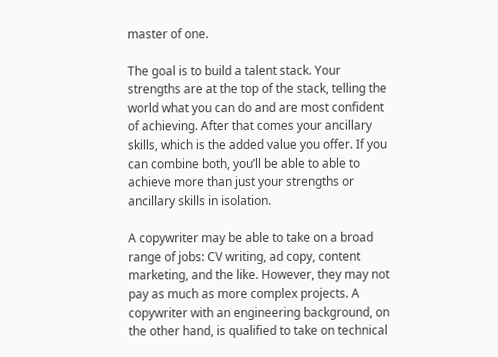master of one.

The goal is to build a talent stack. Your strengths are at the top of the stack, telling the world what you can do and are most confident of achieving. After that comes your ancillary skills, which is the added value you offer. If you can combine both, you’ll be able to able to achieve more than just your strengths or ancillary skills in isolation.

A copywriter may be able to take on a broad range of jobs: CV writing, ad copy, content marketing, and the like. However, they may not pay as much as more complex projects. A copywriter with an engineering background, on the other hand, is qualified to take on technical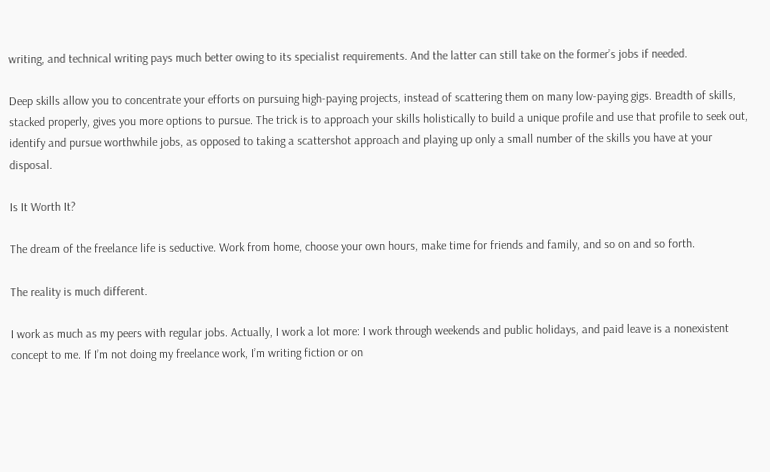writing, and technical writing pays much better owing to its specialist requirements. And the latter can still take on the former’s jobs if needed.

Deep skills allow you to concentrate your efforts on pursuing high-paying projects, instead of scattering them on many low-paying gigs. Breadth of skills, stacked properly, gives you more options to pursue. The trick is to approach your skills holistically to build a unique profile and use that profile to seek out, identify and pursue worthwhile jobs, as opposed to taking a scattershot approach and playing up only a small number of the skills you have at your disposal.

Is It Worth It?

The dream of the freelance life is seductive. Work from home, choose your own hours, make time for friends and family, and so on and so forth.

The reality is much different.

I work as much as my peers with regular jobs. Actually, I work a lot more: I work through weekends and public holidays, and paid leave is a nonexistent concept to me. If I’m not doing my freelance work, I’m writing fiction or on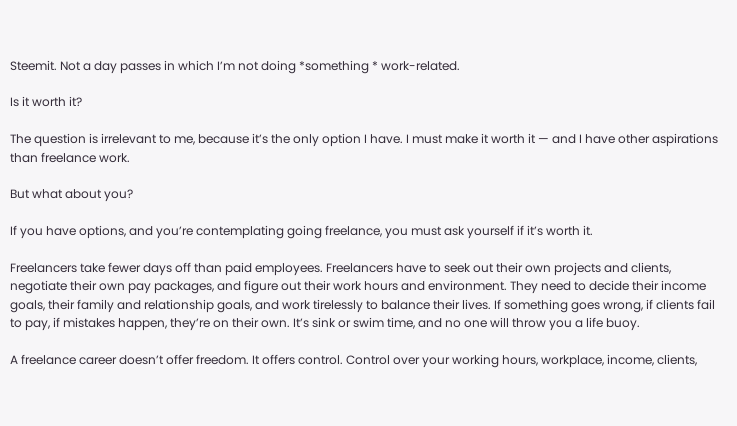Steemit. Not a day passes in which I’m not doing *something * work-related.

Is it worth it?

The question is irrelevant to me, because it’s the only option I have. I must make it worth it — and I have other aspirations than freelance work.

But what about you?

If you have options, and you’re contemplating going freelance, you must ask yourself if it’s worth it.

Freelancers take fewer days off than paid employees. Freelancers have to seek out their own projects and clients, negotiate their own pay packages, and figure out their work hours and environment. They need to decide their income goals, their family and relationship goals, and work tirelessly to balance their lives. If something goes wrong, if clients fail to pay, if mistakes happen, they’re on their own. It’s sink or swim time, and no one will throw you a life buoy.

A freelance career doesn’t offer freedom. It offers control. Control over your working hours, workplace, income, clients,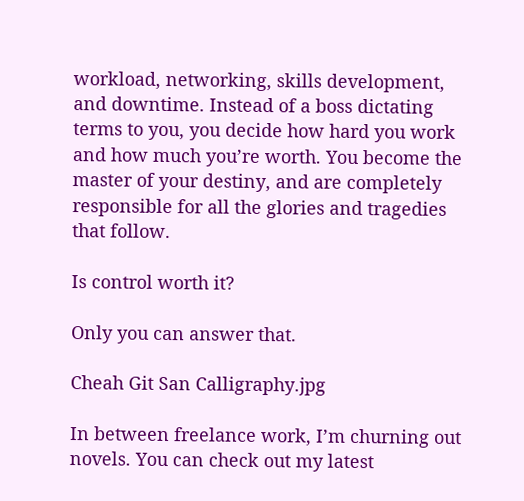workload, networking, skills development, and downtime. Instead of a boss dictating terms to you, you decide how hard you work and how much you’re worth. You become the master of your destiny, and are completely responsible for all the glories and tragedies that follow.

Is control worth it?

Only you can answer that.

Cheah Git San Calligraphy.jpg

In between freelance work, I’m churning out novels. You can check out my latest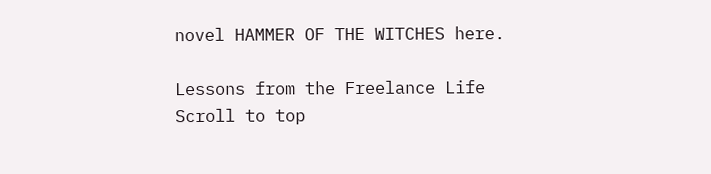novel HAMMER OF THE WITCHES here.

Lessons from the Freelance Life
Scroll to top